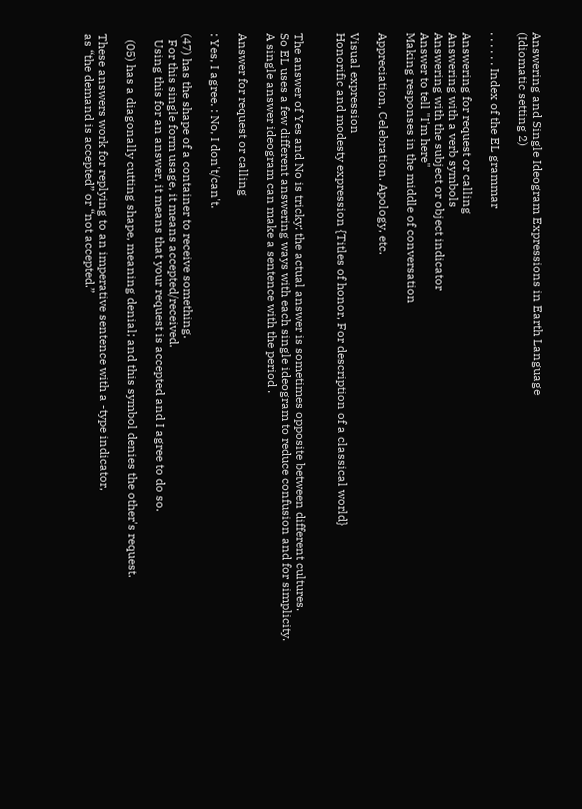Answering and Single Ideogram Expressions in Earth Language
(Idiomatic setting 2)

. . . . . . Index of the EL grammar

Answering for request or calling
Answering with a verb symbols
Answering with the subject or object indicator
Answer to tell "I'm here"
Making responses in the middle of conversation

Appreciation, Celebration. Apology, etc.

Visual expression
Honorific and modesty expression {Titles of honor, For description of a classical world}


The answer of Yes and No is tricky: the actual answer is sometimes opposite between different cultures.
So EL uses a few different answering ways with each single ideogram to reduce confusion and for simplicity.
A single answer ideogram can make a sentence with the period .

Answer for request or calling

: Yes, I agree. : No, I don't/can't.

(47) has the shape of a container to receive something.
  For this single form usage, it means accepted/received.
  Using this for an answer, it means that your request is accepted and I agree to do so.

  (05) has a diagonally cutting shape, meaning denial; and this symbol denies the other's request.

These answers work for replying to an imperative sentence with a -type indicator,
as “the demand is accepted” or “not accepted.”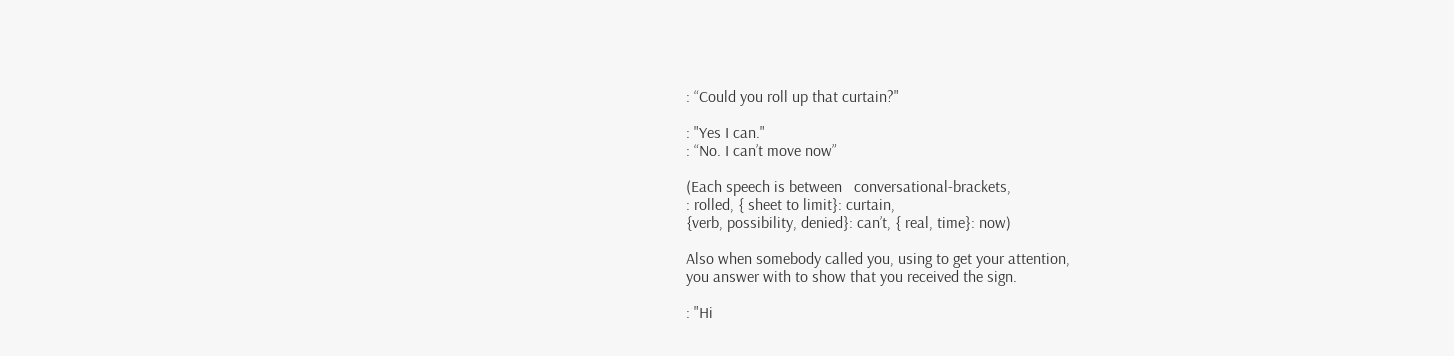: “Could you roll up that curtain?"

: "Yes I can."
: “No. I can’t move now”

(Each speech is between   conversational-brackets,
: rolled, { sheet to limit}: curtain,
{verb, possibility, denied}: can’t, { real, time}: now)

Also when somebody called you, using to get your attention,
you answer with to show that you received the sign.

: "Hi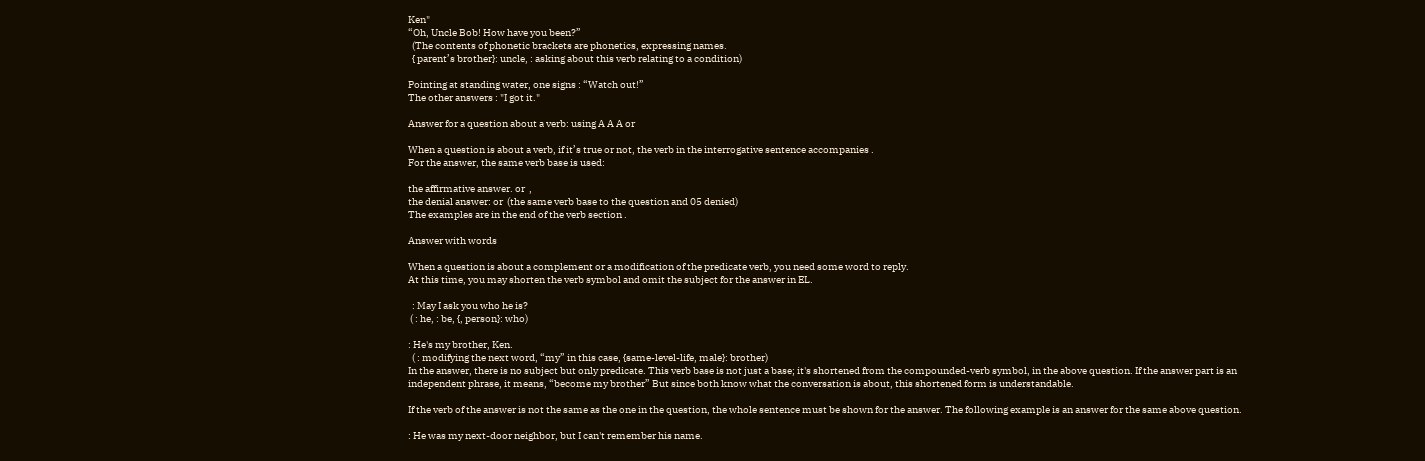Ken"
“Oh, Uncle Bob! How have you been?”
  (The contents of phonetic brackets are phonetics, expressing names.
  { parent’s brother}: uncle, : asking about this verb relating to a condition)

Pointing at standing water, one signs : “Watch out!”
The other answers : "I got it."

Answer for a question about a verb: using A A A or

When a question is about a verb, if it’s true or not, the verb in the interrogative sentence accompanies .
For the answer, the same verb base is used:

the affirmative answer. or  ,
the denial answer: or  (the same verb base to the question and 05 denied)
The examples are in the end of the verb section .

Answer with words

When a question is about a complement or a modification of the predicate verb, you need some word to reply.
At this time, you may shorten the verb symbol and omit the subject for the answer in EL.

  : May I ask you who he is?
 ( : he, : be, {, person}: who)

: He's my brother, Ken.
  ( : modifying the next word, “my” in this case, {same-level-life, male}: brother)
In the answer, there is no subject but only predicate. This verb base is not just a base; it's shortened from the compounded-verb symbol, in the above question. If the answer part is an independent phrase, it means, “become my brother” But since both know what the conversation is about, this shortened form is understandable.

If the verb of the answer is not the same as the one in the question, the whole sentence must be shown for the answer. The following example is an answer for the same above question.

: He was my next-door neighbor, but I can't remember his name.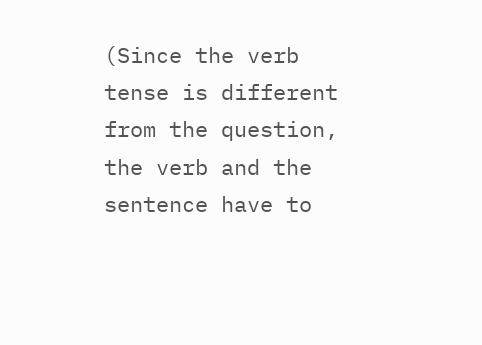(Since the verb tense is different from the question, the verb and the sentence have to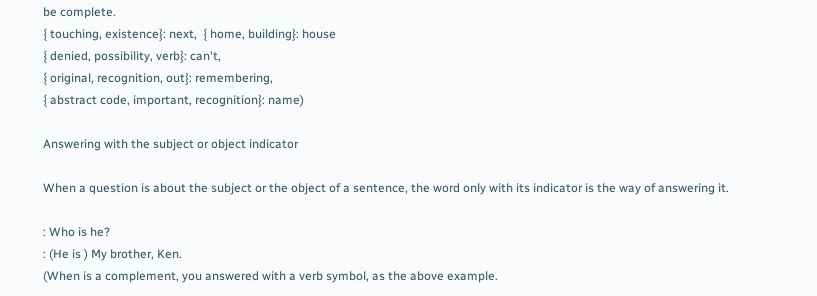be complete.
{ touching, existence}: next,  { home, building}: house
{ denied, possibility, verb}: can't,
{ original, recognition, out}: remembering,
{ abstract code, important, recognition}: name)

Answering with the subject or object indicator

When a question is about the subject or the object of a sentence, the word only with its indicator is the way of answering it.

: Who is he?
: (He is ) My brother, Ken.
(When is a complement, you answered with a verb symbol, as the above example.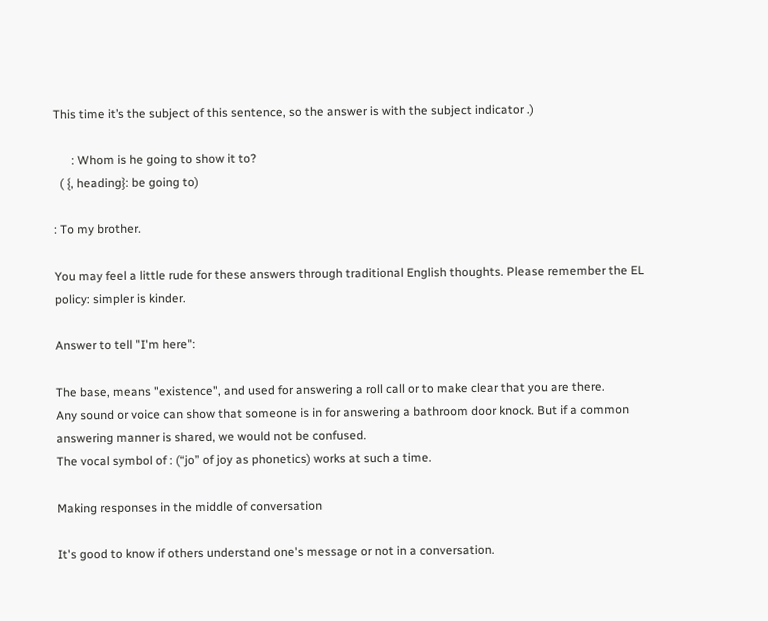This time it’s the subject of this sentence, so the answer is with the subject indicator .)

      : Whom is he going to show it to?
  ( {, heading}: be going to)

: To my brother.

You may feel a little rude for these answers through traditional English thoughts. Please remember the EL policy: simpler is kinder.

Answer to tell "I'm here":

The base, means "existence", and used for answering a roll call or to make clear that you are there.
Any sound or voice can show that someone is in for answering a bathroom door knock. But if a common answering manner is shared, we would not be confused.
The vocal symbol of : (“jo” of joy as phonetics) works at such a time.

Making responses in the middle of conversation

It's good to know if others understand one's message or not in a conversation.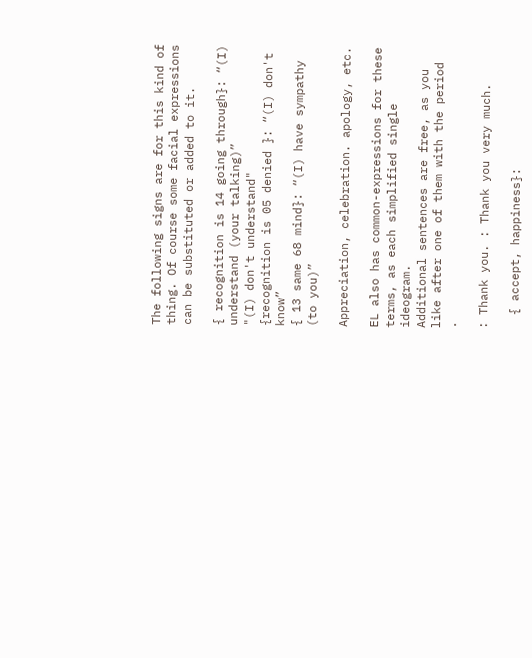The following signs are for this kind of thing. Of course some facial expressions can be substituted or added to it.

{ recognition is 14 going through}: “(I) understand (your talking)”
"(I) don't understand"
{recognition is 05 denied }: “(I) don't know”
{ 13 same 68 mind}: “(I) have sympathy (to you)”

Appreciation, celebration. apology, etc.

EL also has common-expressions for these terms, as each simplified single ideogram.
Additional sentences are free, as you like after one of them with the period  .

: Thank you. : Thank you very much.

  { accept, happiness}: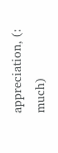appreciation, (: much)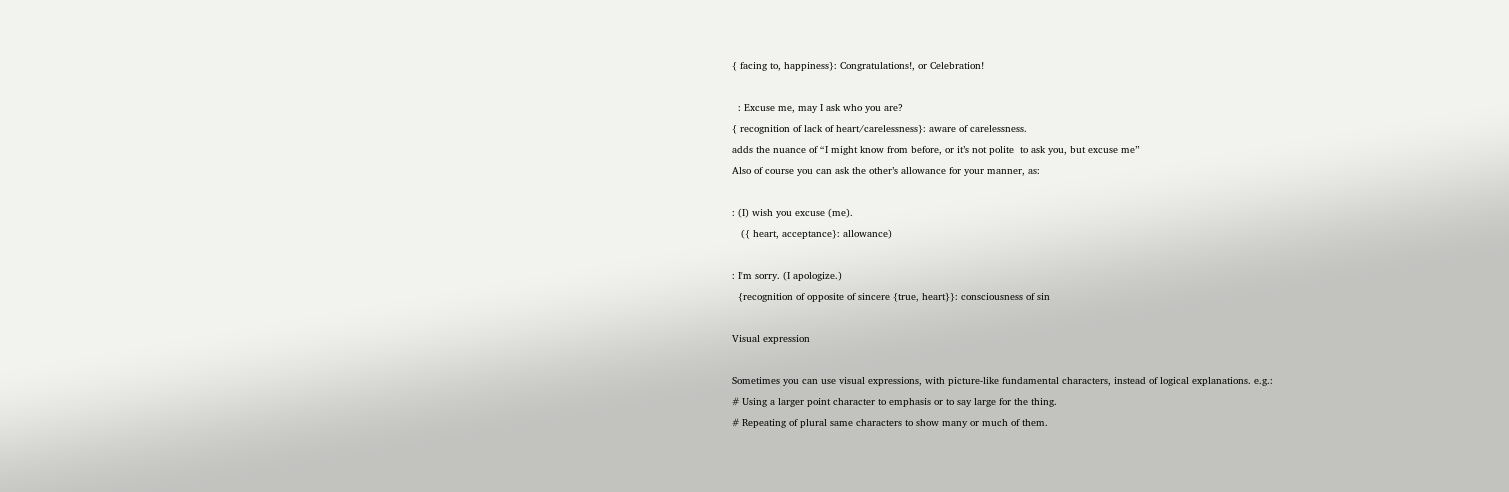{ facing to, happiness}: Congratulations!, or Celebration!

  : Excuse me, may I ask who you are?
{ recognition of lack of heart/carelessness}: aware of carelessness.
adds the nuance of “I might know from before, or it’s not polite  to ask you, but excuse me”
Also of course you can ask the other’s allowance for your manner, as:

: (I) wish you excuse (me).
   ({ heart, acceptance}: allowance)

: I'm sorry. (I apologize.)
  {recognition of opposite of sincere {true, heart}}: consciousness of sin

Visual expression

Sometimes you can use visual expressions, with picture-like fundamental characters, instead of logical explanations. e.g.:
# Using a larger point character to emphasis or to say large for the thing.
# Repeating of plural same characters to show many or much of them.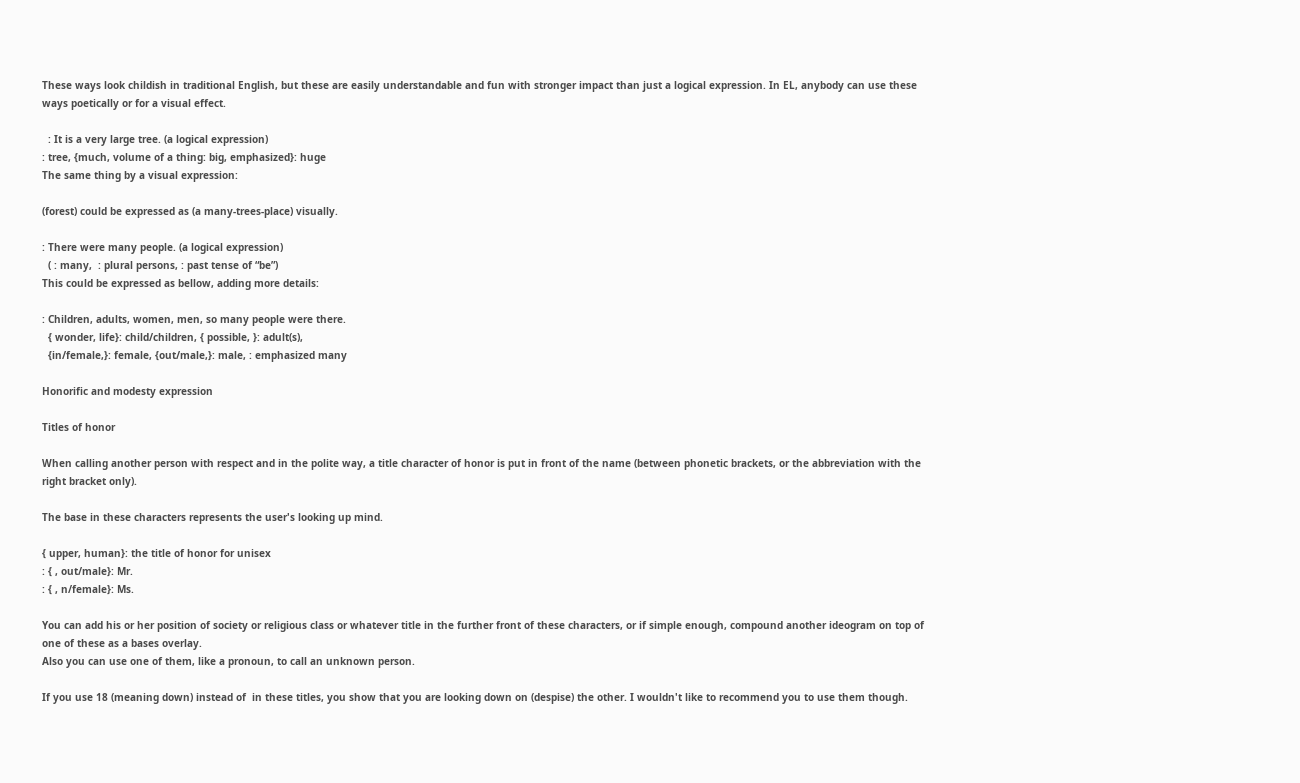These ways look childish in traditional English, but these are easily understandable and fun with stronger impact than just a logical expression. In EL, anybody can use these ways poetically or for a visual effect.

  : It is a very large tree. (a logical expression)
: tree, {much, volume of a thing: big, emphasized}: huge
The same thing by a visual expression:

(forest) could be expressed as (a many-trees-place) visually.

: There were many people. (a logical expression)
  ( : many,  : plural persons, : past tense of “be”)
This could be expressed as bellow, adding more details:

: Children, adults, women, men, so many people were there.
  { wonder, life}: child/children, { possible, }: adult(s),
  {in/female,}: female, {out/male,}: male, : emphasized many

Honorific and modesty expression

Titles of honor

When calling another person with respect and in the polite way, a title character of honor is put in front of the name (between phonetic brackets, or the abbreviation with the right bracket only).

The base in these characters represents the user's looking up mind.

{ upper, human}: the title of honor for unisex
: { , out/male}: Mr.
: { , n/female}: Ms.

You can add his or her position of society or religious class or whatever title in the further front of these characters, or if simple enough, compound another ideogram on top of one of these as a bases overlay.
Also you can use one of them, like a pronoun, to call an unknown person.

If you use 18 (meaning down) instead of  in these titles, you show that you are looking down on (despise) the other. I wouldn't like to recommend you to use them though.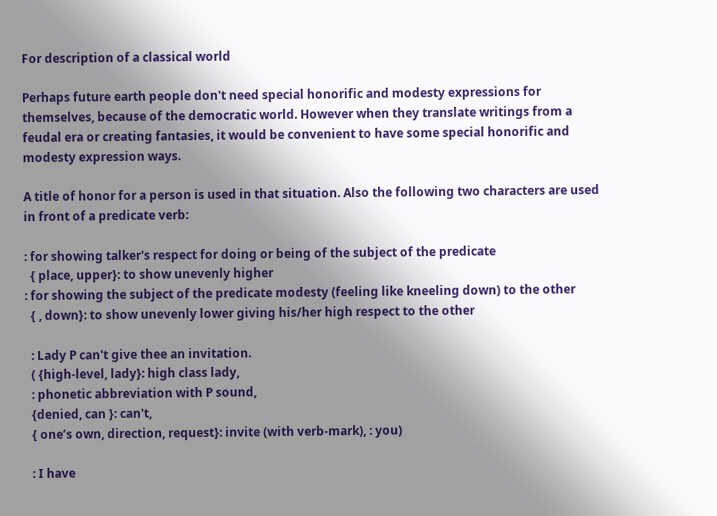For description of a classical world

Perhaps future earth people don't need special honorific and modesty expressions for themselves, because of the democratic world. However when they translate writings from a feudal era or creating fantasies, it would be convenient to have some special honorific and modesty expression ways.

A title of honor for a person is used in that situation. Also the following two characters are used in front of a predicate verb:

: for showing talker's respect for doing or being of the subject of the predicate
  { place, upper}: to show unevenly higher
: for showing the subject of the predicate modesty (feeling like kneeling down) to the other
  { , down}: to show unevenly lower giving his/her high respect to the other

  : Lady P can't give thee an invitation.
  ( {high-level, lady}: high class lady,
  : phonetic abbreviation with P sound,
  {denied, can }: can't,
  { one’s own, direction, request}: invite (with verb-mark), : you)

  : I have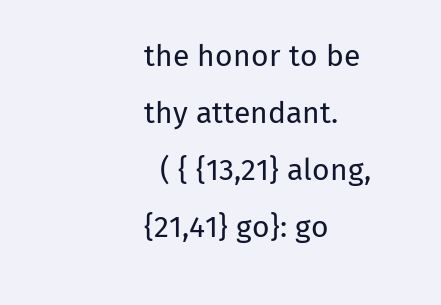the honor to be thy attendant.
  ( { {13,21} along, {21,41} go}: go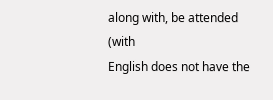along with, be attended (with
English does not have the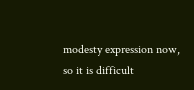modesty expression now, so it is difficult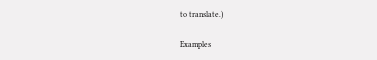to translate.)

Examples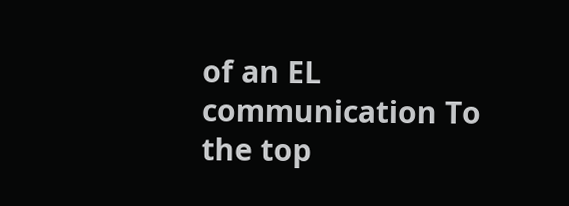of an EL communication To the top